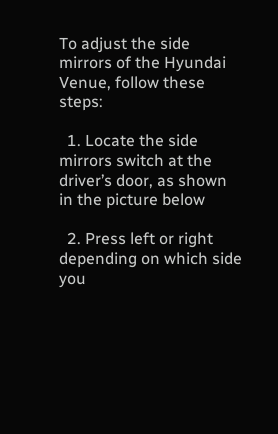To adjust the side mirrors of the Hyundai Venue, follow these steps:

  1. Locate the side mirrors switch at the driver’s door, as shown in the picture below

  2. Press left or right depending on which side you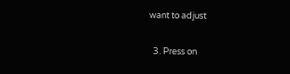want to adjust

  3. Press on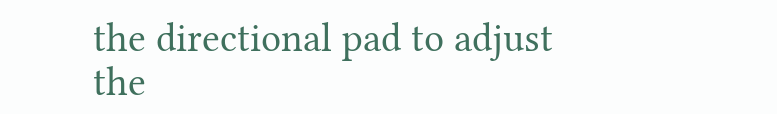the directional pad to adjust the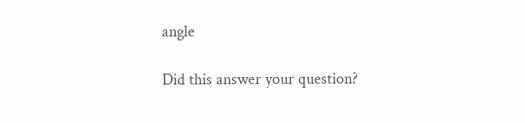angle

Did this answer your question?